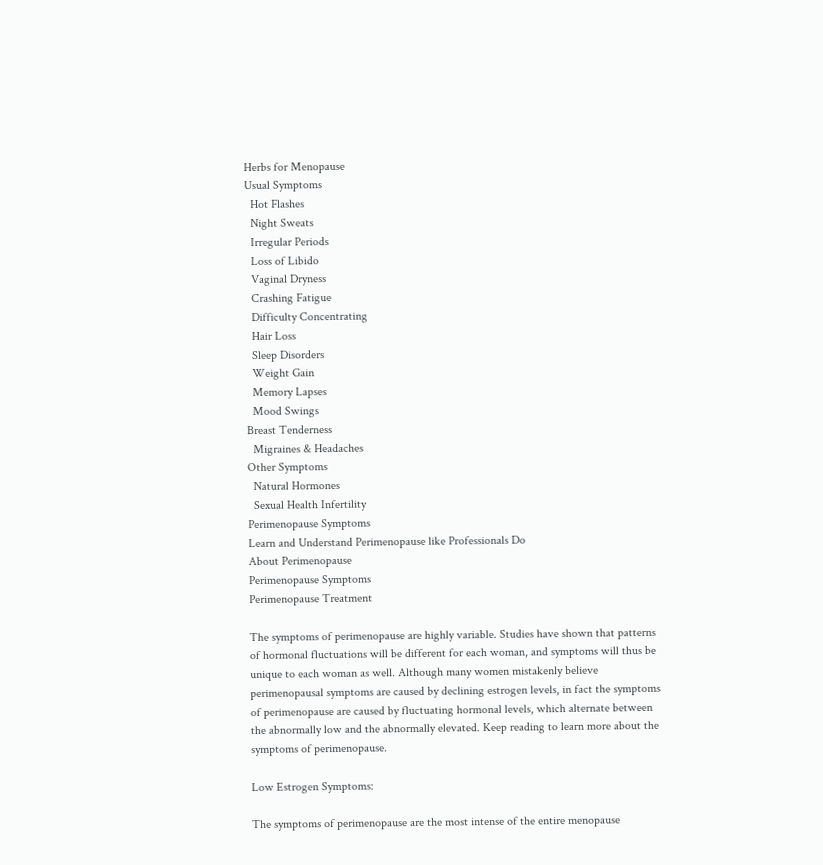Herbs for Menopause
Usual Symptoms
  Hot Flashes
  Night Sweats
  Irregular Periods
  Loss of Libido
  Vaginal Dryness
  Crashing Fatigue
  Difficulty Concentrating
  Hair Loss
  Sleep Disorders
  Weight Gain
  Memory Lapses
  Mood Swings
Breast Tenderness
  Migraines & Headaches
Other Symptoms
  Natural Hormones
  Sexual Health Infertility
Perimenopause Symptoms
Learn and Understand Perimenopause like Professionals Do
About Perimenopause
Perimenopause Symptoms
Perimenopause Treatment

The symptoms of perimenopause are highly variable. Studies have shown that patterns of hormonal fluctuations will be different for each woman, and symptoms will thus be unique to each woman as well. Although many women mistakenly believe perimenopausal symptoms are caused by declining estrogen levels, in fact the symptoms of perimenopause are caused by fluctuating hormonal levels, which alternate between the abnormally low and the abnormally elevated. Keep reading to learn more about the symptoms of perimenopause.

Low Estrogen Symptoms:

The symptoms of perimenopause are the most intense of the entire menopause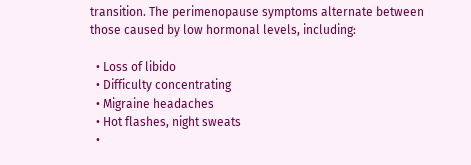transition. The perimenopause symptoms alternate between those caused by low hormonal levels, including:

  • Loss of libido
  • Difficulty concentrating
  • Migraine headaches
  • Hot flashes, night sweats
  •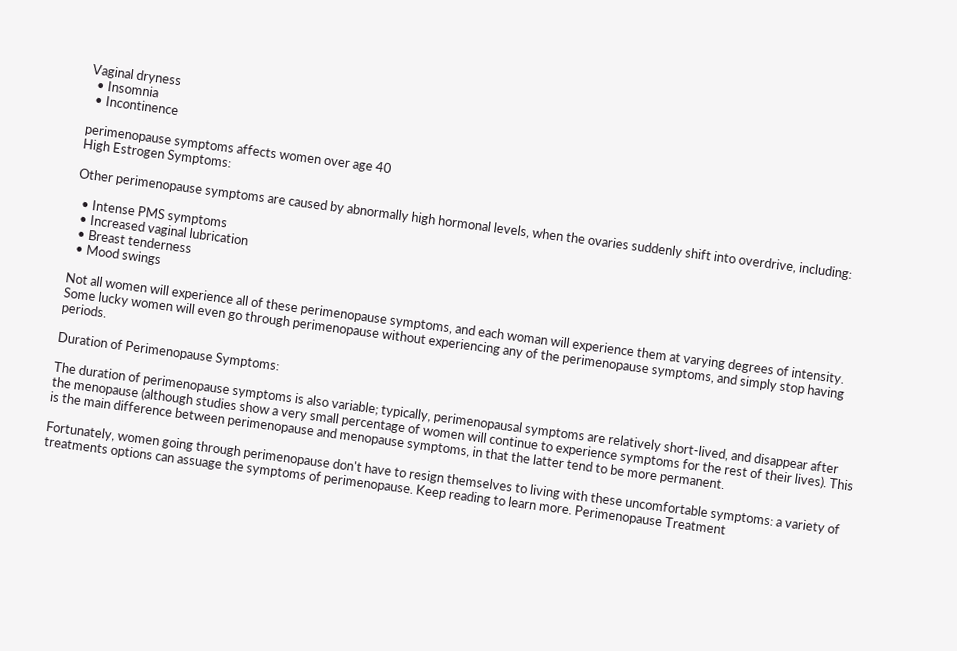Vaginal dryness
  • Insomnia
  • Incontinence

perimenopause symptoms affects women over age 40
High Estrogen Symptoms:

Other perimenopause symptoms are caused by abnormally high hormonal levels, when the ovaries suddenly shift into overdrive, including:

  • Intense PMS symptoms
  • Increased vaginal lubrication
  • Breast tenderness
  • Mood swings

Not all women will experience all of these perimenopause symptoms, and each woman will experience them at varying degrees of intensity. Some lucky women will even go through perimenopause without experiencing any of the perimenopause symptoms, and simply stop having periods.

Duration of Perimenopause Symptoms:

The duration of perimenopause symptoms is also variable; typically, perimenopausal symptoms are relatively short-lived, and disappear after the menopause (although studies show a very small percentage of women will continue to experience symptoms for the rest of their lives). This is the main difference between perimenopause and menopause symptoms, in that the latter tend to be more permanent.

Fortunately, women going through perimenopause don't have to resign themselves to living with these uncomfortable symptoms: a variety of treatments options can assuage the symptoms of perimenopause. Keep reading to learn more. Perimenopause Treatment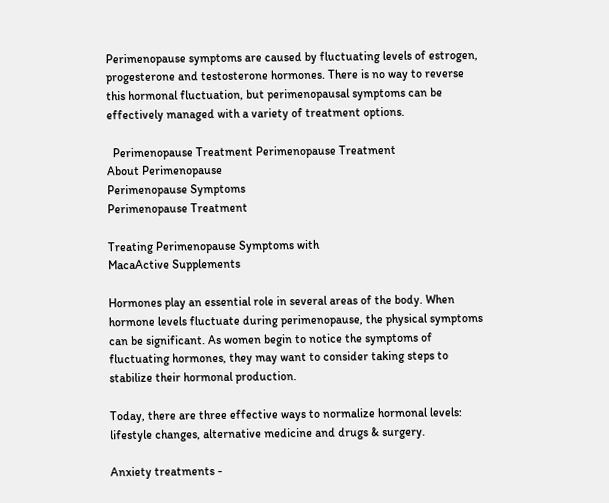Perimenopause symptoms are caused by fluctuating levels of estrogen, progesterone and testosterone hormones. There is no way to reverse this hormonal fluctuation, but perimenopausal symptoms can be effectively managed with a variety of treatment options.

  Perimenopause Treatment Perimenopause Treatment
About Perimenopause
Perimenopause Symptoms
Perimenopause Treatment

Treating Perimenopause Symptoms with
MacaActive Supplements

Hormones play an essential role in several areas of the body. When hormone levels fluctuate during perimenopause, the physical symptoms can be significant. As women begin to notice the symptoms of fluctuating hormones, they may want to consider taking steps to stabilize their hormonal production.

Today, there are three effective ways to normalize hormonal levels: lifestyle changes, alternative medicine and drugs & surgery.

Anxiety treatments -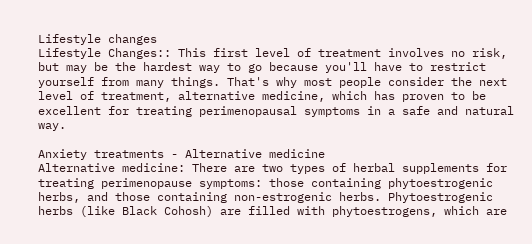Lifestyle changes
Lifestyle Changes:: This first level of treatment involves no risk, but may be the hardest way to go because you'll have to restrict yourself from many things. That's why most people consider the next level of treatment, alternative medicine, which has proven to be excellent for treating perimenopausal symptoms in a safe and natural way.

Anxiety treatments - Alternative medicine
Alternative medicine: There are two types of herbal supplements for treating perimenopause symptoms: those containing phytoestrogenic herbs, and those containing non-estrogenic herbs. Phytoestrogenic herbs (like Black Cohosh) are filled with phytoestrogens, which are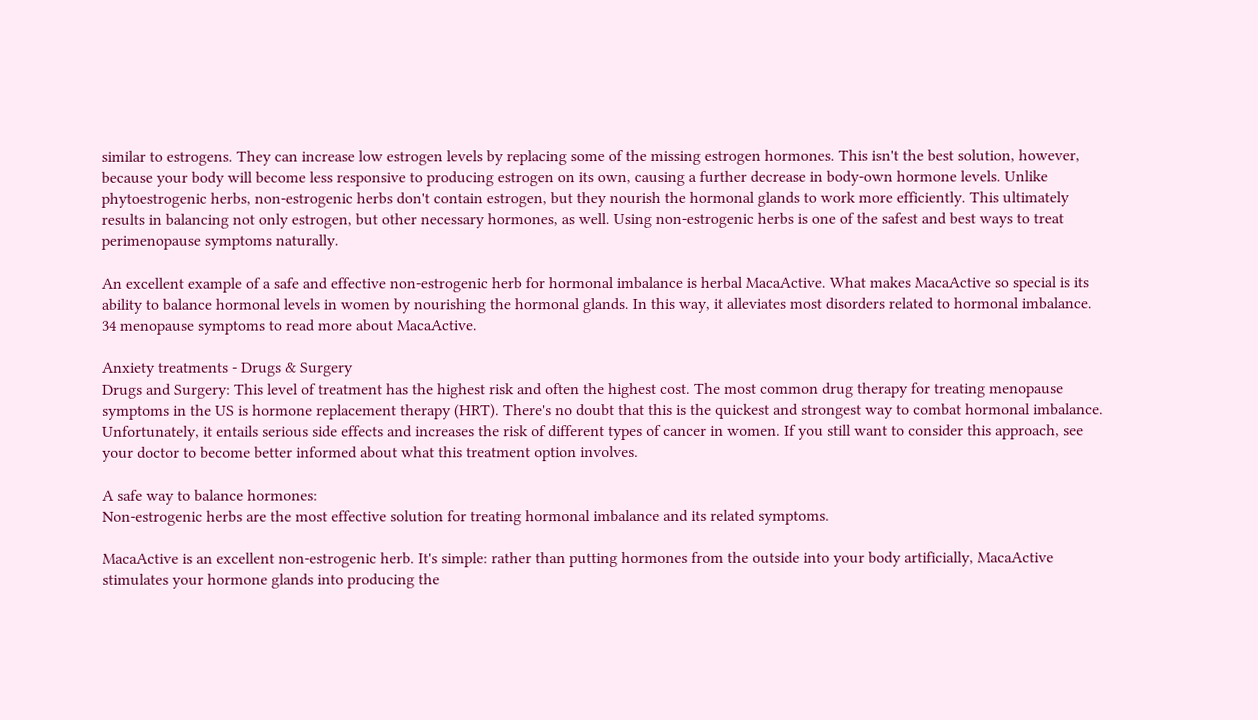similar to estrogens. They can increase low estrogen levels by replacing some of the missing estrogen hormones. This isn't the best solution, however, because your body will become less responsive to producing estrogen on its own, causing a further decrease in body-own hormone levels. Unlike phytoestrogenic herbs, non-estrogenic herbs don't contain estrogen, but they nourish the hormonal glands to work more efficiently. This ultimately results in balancing not only estrogen, but other necessary hormones, as well. Using non-estrogenic herbs is one of the safest and best ways to treat perimenopause symptoms naturally.

An excellent example of a safe and effective non-estrogenic herb for hormonal imbalance is herbal MacaActive. What makes MacaActive so special is its ability to balance hormonal levels in women by nourishing the hormonal glands. In this way, it alleviates most disorders related to hormonal imbalance. 34 menopause symptoms to read more about MacaActive.

Anxiety treatments - Drugs & Surgery
Drugs and Surgery: This level of treatment has the highest risk and often the highest cost. The most common drug therapy for treating menopause symptoms in the US is hormone replacement therapy (HRT). There's no doubt that this is the quickest and strongest way to combat hormonal imbalance. Unfortunately, it entails serious side effects and increases the risk of different types of cancer in women. If you still want to consider this approach, see your doctor to become better informed about what this treatment option involves.

A safe way to balance hormones:
Non-estrogenic herbs are the most effective solution for treating hormonal imbalance and its related symptoms.

MacaActive is an excellent non-estrogenic herb. It's simple: rather than putting hormones from the outside into your body artificially, MacaActive stimulates your hormone glands into producing the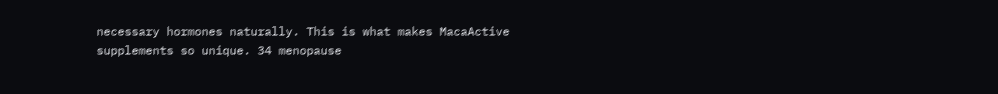necessary hormones naturally. This is what makes MacaActive supplements so unique. 34 menopause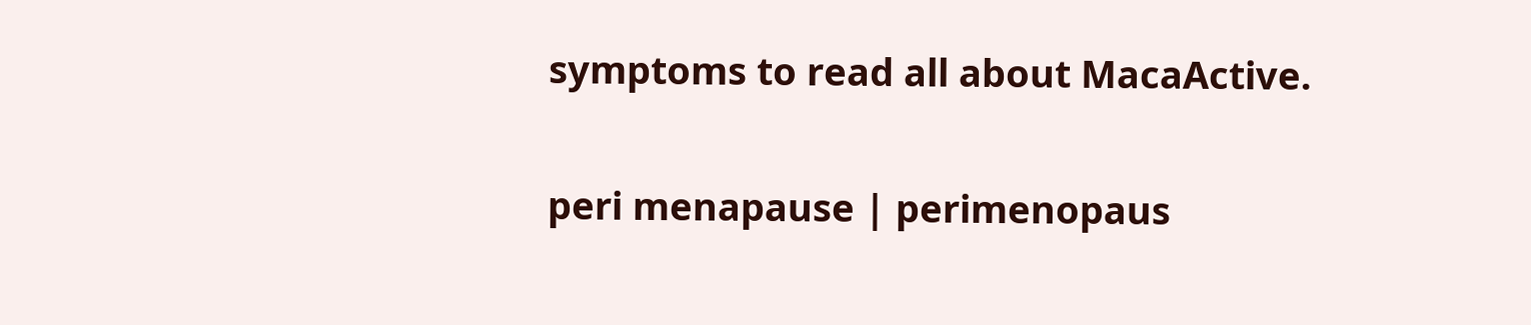symptoms to read all about MacaActive.

peri menapause | perimenopaus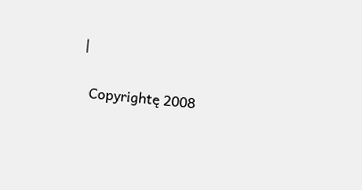|

  Copyrightę 2008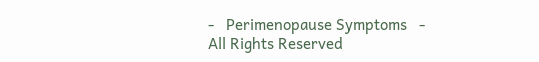-   Perimenopause Symptoms   - All Rights Reserved